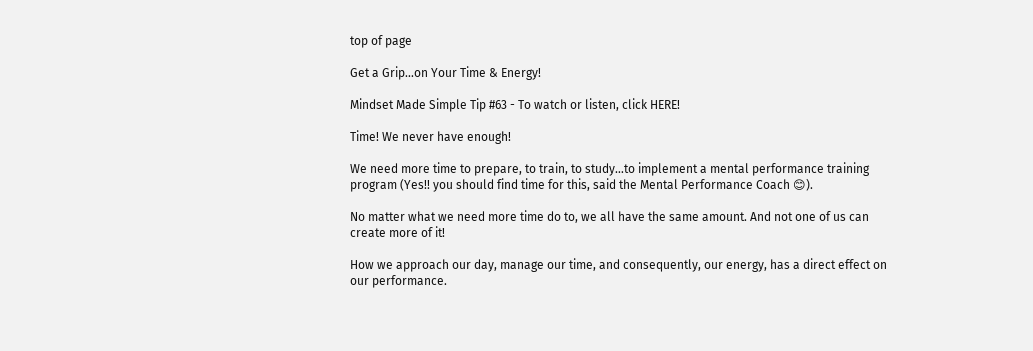top of page

Get a Grip...on Your Time & Energy!

Mindset Made Simple Tip #63 - To watch or listen, click HERE!

Time! We never have enough!

We need more time to prepare, to train, to study…to implement a mental performance training program (Yes!! you should find time for this, said the Mental Performance Coach 😊).

No matter what we need more time do to, we all have the same amount. And not one of us can create more of it!

How we approach our day, manage our time, and consequently, our energy, has a direct effect on our performance.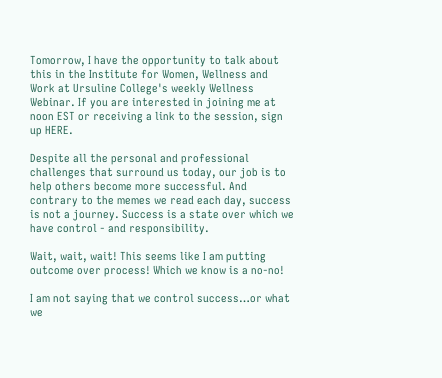Tomorrow, I have the opportunity to talk about this in the Institute for Women, Wellness and Work at Ursuline College's weekly Wellness Webinar. If you are interested in joining me at noon EST or receiving a link to the session, sign up HERE.

Despite all the personal and professional challenges that surround us today, our job is to help others become more successful. And contrary to the memes we read each day, success is not a journey. Success is a state over which we have control - and responsibility.

Wait, wait, wait! This seems like I am putting outcome over process! Which we know is a no-no!

I am not saying that we control success…or what we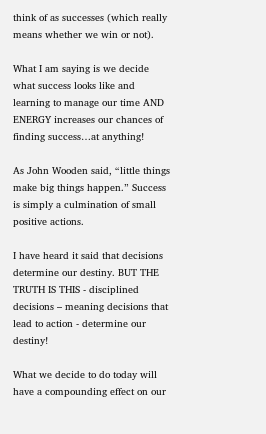think of as successes (which really means whether we win or not).

What I am saying is we decide what success looks like and learning to manage our time AND ENERGY increases our chances of finding success…at anything!

As John Wooden said, “little things make big things happen.” Success is simply a culmination of small positive actions.

I have heard it said that decisions determine our destiny. BUT THE TRUTH IS THIS - disciplined decisions – meaning decisions that lead to action - determine our destiny!

What we decide to do today will have a compounding effect on our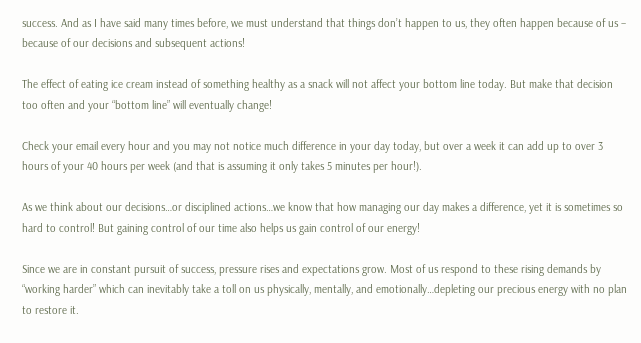success. And as I have said many times before, we must understand that things don’t happen to us, they often happen because of us – because of our decisions and subsequent actions!

The effect of eating ice cream instead of something healthy as a snack will not affect your bottom line today. But make that decision too often and your “bottom line” will eventually change!

Check your email every hour and you may not notice much difference in your day today, but over a week it can add up to over 3 hours of your 40 hours per week (and that is assuming it only takes 5 minutes per hour!).

As we think about our decisions…or disciplined actions…we know that how managing our day makes a difference, yet it is sometimes so hard to control! But gaining control of our time also helps us gain control of our energy!

Since we are in constant pursuit of success, pressure rises and expectations grow. Most of us respond to these rising demands by “working harder” which can inevitably take a toll on us physically, mentally, and emotionally…depleting our precious energy with no plan to restore it.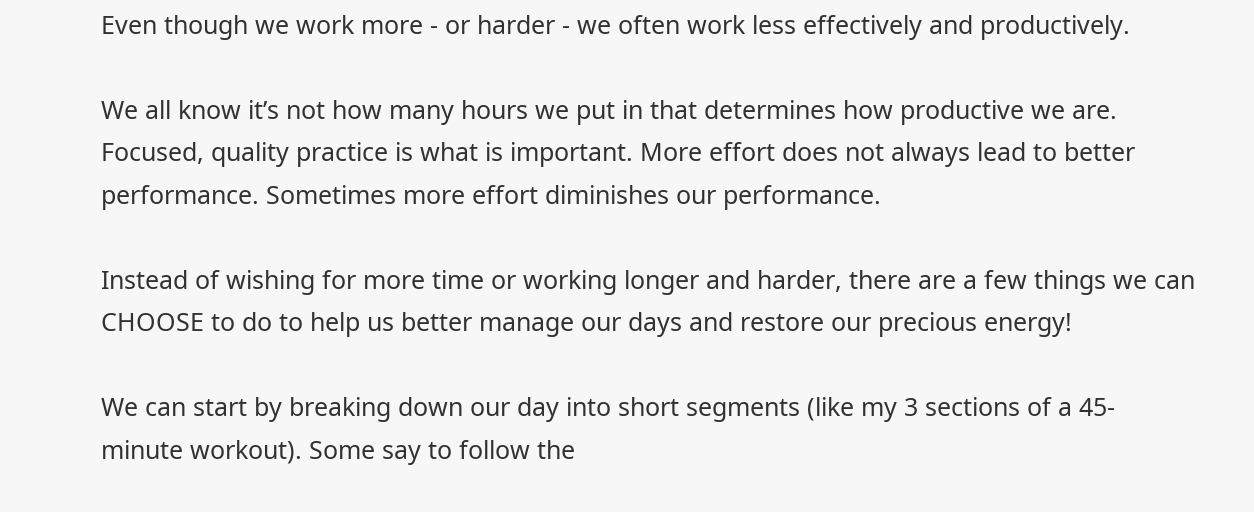Even though we work more - or harder - we often work less effectively and productively.

We all know it’s not how many hours we put in that determines how productive we are. Focused, quality practice is what is important. More effort does not always lead to better performance. Sometimes more effort diminishes our performance.

Instead of wishing for more time or working longer and harder, there are a few things we can CHOOSE to do to help us better manage our days and restore our precious energy!

We can start by breaking down our day into short segments (like my 3 sections of a 45-minute workout). Some say to follow the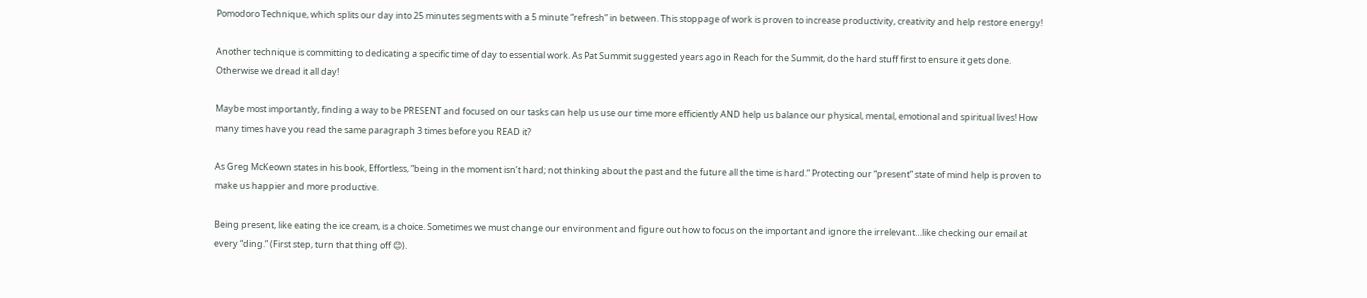Pomodoro Technique, which splits our day into 25 minutes segments with a 5 minute “refresh” in between. This stoppage of work is proven to increase productivity, creativity and help restore energy!

Another technique is committing to dedicating a specific time of day to essential work. As Pat Summit suggested years ago in Reach for the Summit, do the hard stuff first to ensure it gets done. Otherwise we dread it all day!

Maybe most importantly, finding a way to be PRESENT and focused on our tasks can help us use our time more efficiently AND help us balance our physical, mental, emotional and spiritual lives! How many times have you read the same paragraph 3 times before you READ it?

As Greg McKeown states in his book, Effortless, “being in the moment isn’t hard; not thinking about the past and the future all the time is hard.” Protecting our “present” state of mind help is proven to make us happier and more productive.

Being present, like eating the ice cream, is a choice. Sometimes we must change our environment and figure out how to focus on the important and ignore the irrelevant…like checking our email at every “ding.” (First step, turn that thing off 😊).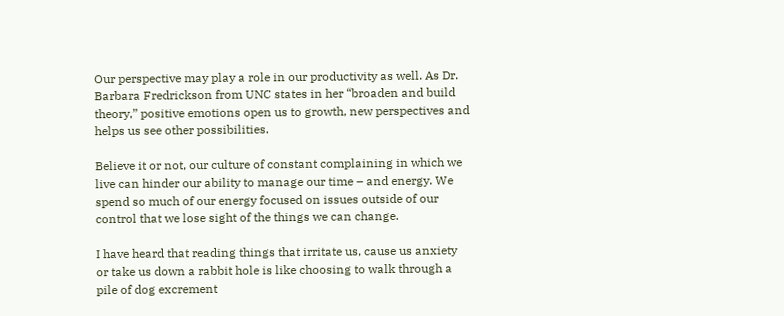Our perspective may play a role in our productivity as well. As Dr. Barbara Fredrickson from UNC states in her “broaden and build theory,” positive emotions open us to growth, new perspectives and helps us see other possibilities.

Believe it or not, our culture of constant complaining in which we live can hinder our ability to manage our time – and energy. We spend so much of our energy focused on issues outside of our control that we lose sight of the things we can change.

I have heard that reading things that irritate us, cause us anxiety or take us down a rabbit hole is like choosing to walk through a pile of dog excrement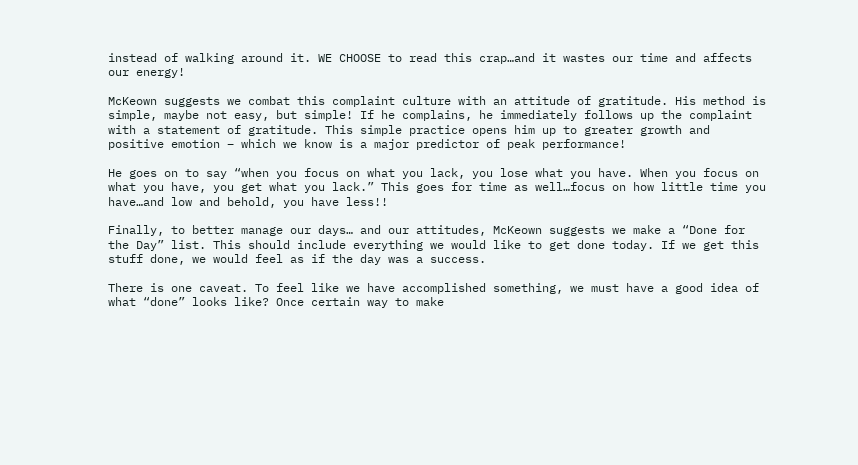instead of walking around it. WE CHOOSE to read this crap…and it wastes our time and affects our energy!

McKeown suggests we combat this complaint culture with an attitude of gratitude. His method is simple, maybe not easy, but simple! If he complains, he immediately follows up the complaint with a statement of gratitude. This simple practice opens him up to greater growth and positive emotion – which we know is a major predictor of peak performance!

He goes on to say “when you focus on what you lack, you lose what you have. When you focus on what you have, you get what you lack.” This goes for time as well…focus on how little time you have…and low and behold, you have less!!

Finally, to better manage our days… and our attitudes, McKeown suggests we make a “Done for the Day” list. This should include everything we would like to get done today. If we get this stuff done, we would feel as if the day was a success.

There is one caveat. To feel like we have accomplished something, we must have a good idea of what “done” looks like? Once certain way to make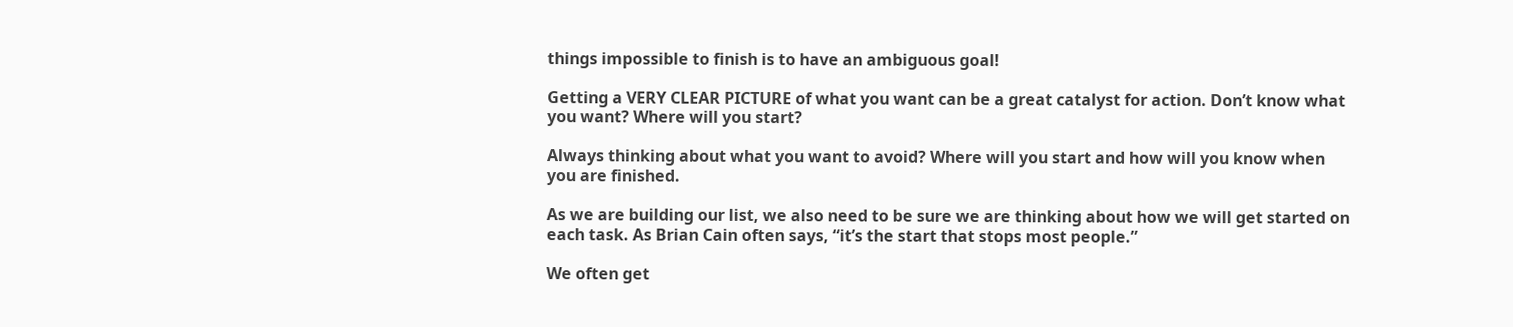things impossible to finish is to have an ambiguous goal!

Getting a VERY CLEAR PICTURE of what you want can be a great catalyst for action. Don’t know what you want? Where will you start?

Always thinking about what you want to avoid? Where will you start and how will you know when you are finished.

As we are building our list, we also need to be sure we are thinking about how we will get started on each task. As Brian Cain often says, “it’s the start that stops most people.”

We often get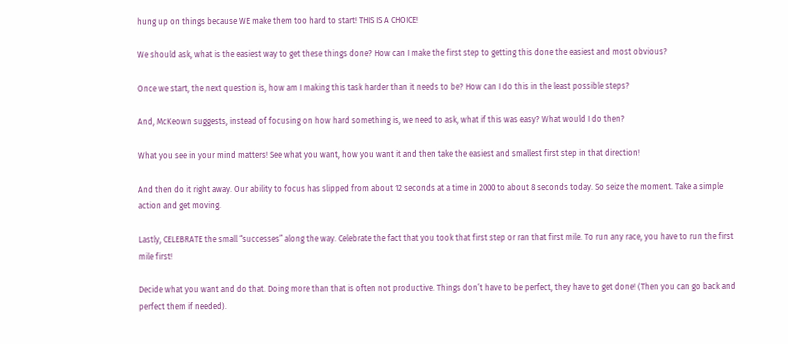hung up on things because WE make them too hard to start! THIS IS A CHOICE!

We should ask, what is the easiest way to get these things done? How can I make the first step to getting this done the easiest and most obvious?

Once we start, the next question is, how am I making this task harder than it needs to be? How can I do this in the least possible steps?

And, McKeown suggests, instead of focusing on how hard something is, we need to ask, what if this was easy? What would I do then?

What you see in your mind matters! See what you want, how you want it and then take the easiest and smallest first step in that direction!

And then do it right away. Our ability to focus has slipped from about 12 seconds at a time in 2000 to about 8 seconds today. So seize the moment. Take a simple action and get moving.

Lastly, CELEBRATE the small “successes” along the way. Celebrate the fact that you took that first step or ran that first mile. To run any race, you have to run the first mile first!

Decide what you want and do that. Doing more than that is often not productive. Things don’t have to be perfect, they have to get done! (Then you can go back and perfect them if needed).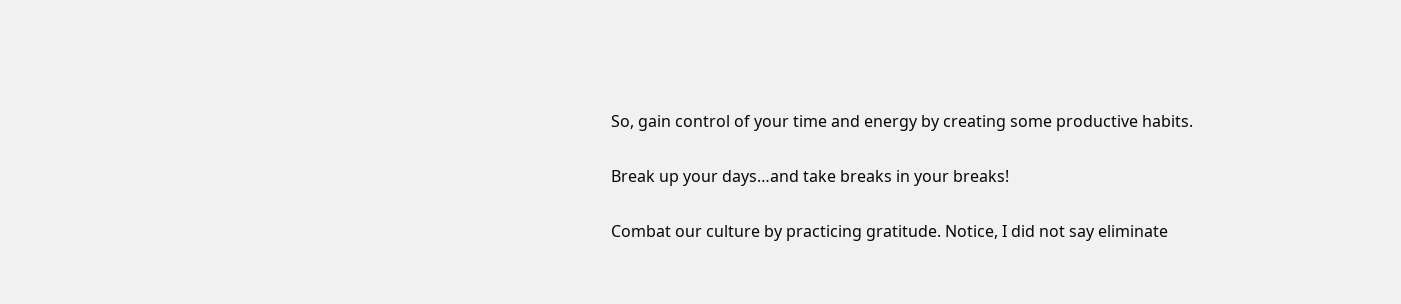So, gain control of your time and energy by creating some productive habits.

Break up your days…and take breaks in your breaks!

Combat our culture by practicing gratitude. Notice, I did not say eliminate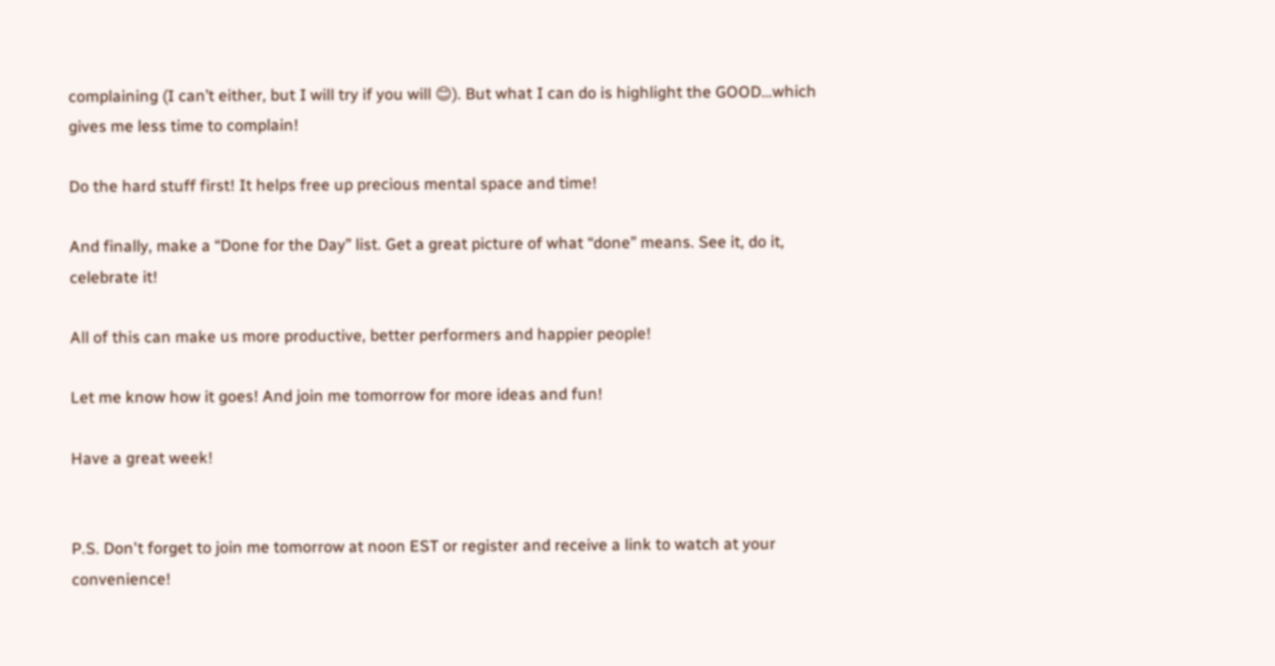complaining (I can’t either, but I will try if you will 😊). But what I can do is highlight the GOOD…which gives me less time to complain!

Do the hard stuff first! It helps free up precious mental space and time!

And finally, make a “Done for the Day” list. Get a great picture of what “done” means. See it, do it, celebrate it!

All of this can make us more productive, better performers and happier people!

Let me know how it goes! And join me tomorrow for more ideas and fun!

Have a great week!


P.S. Don't forget to join me tomorrow at noon EST or register and receive a link to watch at your convenience!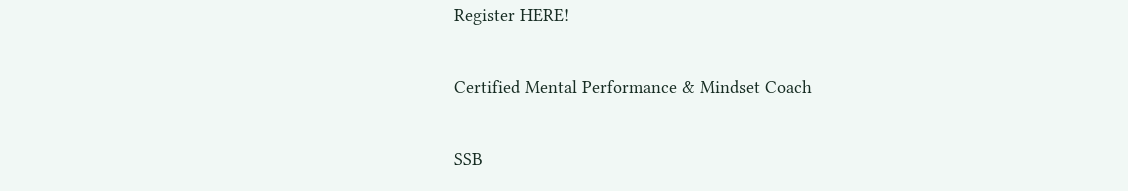Register HERE!

Certified Mental Performance & Mindset Coach

SSB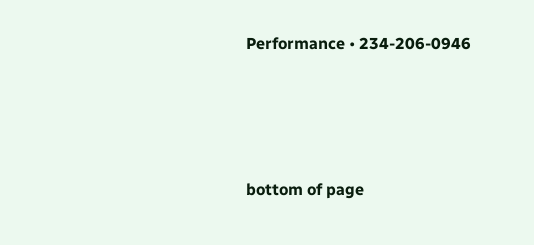Performance • 234-206-0946




bottom of page